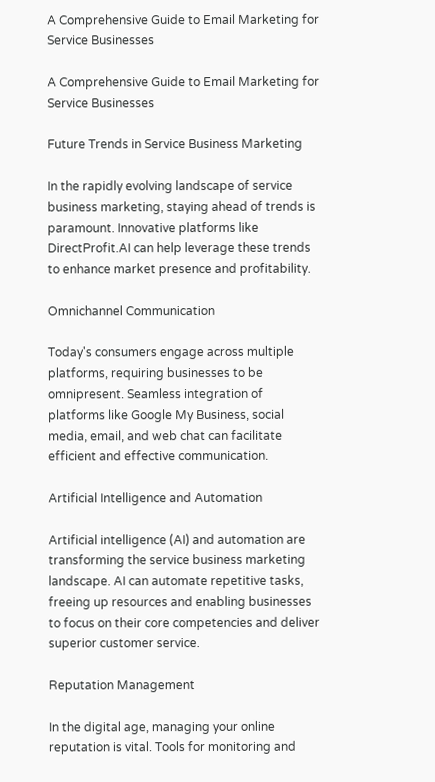A Comprehensive Guide to Email Marketing for Service Businesses

A Comprehensive Guide to Email Marketing for Service Businesses

Future Trends in Service Business Marketing

In the rapidly evolving landscape of service business marketing, staying ahead of trends is paramount. Innovative platforms like DirectProfit.AI can help leverage these trends to enhance market presence and profitability.

Omnichannel Communication

Today's consumers engage across multiple platforms, requiring businesses to be omnipresent. Seamless integration of platforms like Google My Business, social media, email, and web chat can facilitate efficient and effective communication.

Artificial Intelligence and Automation

Artificial intelligence (AI) and automation are transforming the service business marketing landscape. AI can automate repetitive tasks, freeing up resources and enabling businesses to focus on their core competencies and deliver superior customer service.

Reputation Management

In the digital age, managing your online reputation is vital. Tools for monitoring and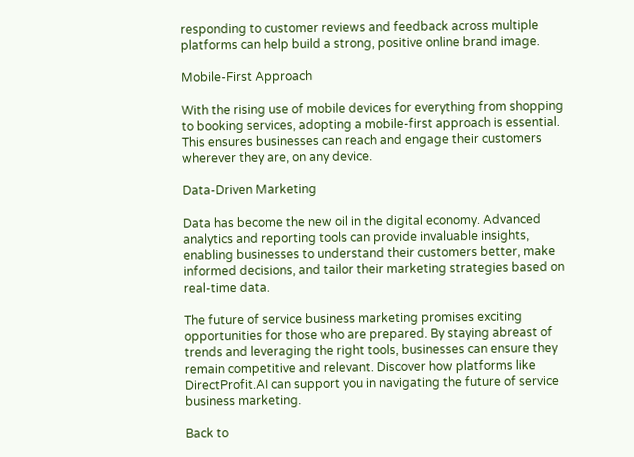responding to customer reviews and feedback across multiple platforms can help build a strong, positive online brand image.

Mobile-First Approach

With the rising use of mobile devices for everything from shopping to booking services, adopting a mobile-first approach is essential. This ensures businesses can reach and engage their customers wherever they are, on any device.

Data-Driven Marketing

Data has become the new oil in the digital economy. Advanced analytics and reporting tools can provide invaluable insights, enabling businesses to understand their customers better, make informed decisions, and tailor their marketing strategies based on real-time data.

The future of service business marketing promises exciting opportunities for those who are prepared. By staying abreast of trends and leveraging the right tools, businesses can ensure they remain competitive and relevant. Discover how platforms like DirectProfit.AI can support you in navigating the future of service business marketing.

Back to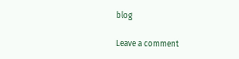blog

Leave a comment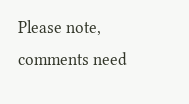Please note, comments need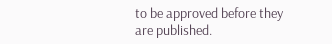to be approved before they are published.